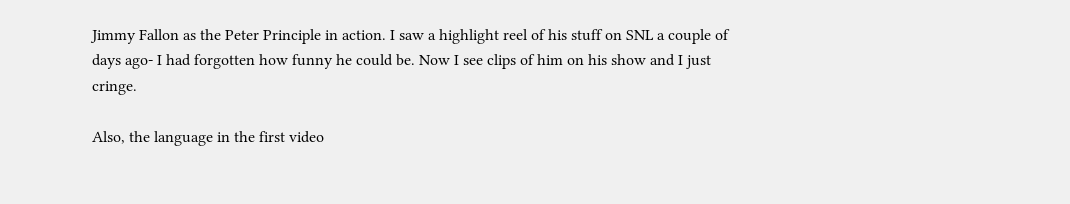Jimmy Fallon as the Peter Principle in action. I saw a highlight reel of his stuff on SNL a couple of days ago- I had forgotten how funny he could be. Now I see clips of him on his show and I just cringe.

Also, the language in the first video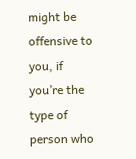might be offensive to you, if you’re the type of person who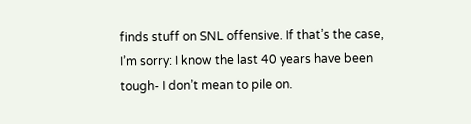finds stuff on SNL offensive. If that’s the case, I’m sorry: I know the last 40 years have been tough- I don’t mean to pile on.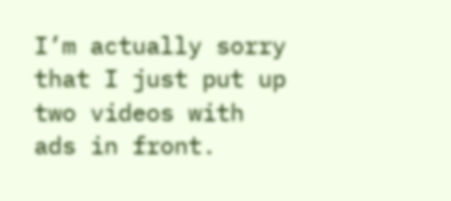I’m actually sorry that I just put up two videos with ads in front.